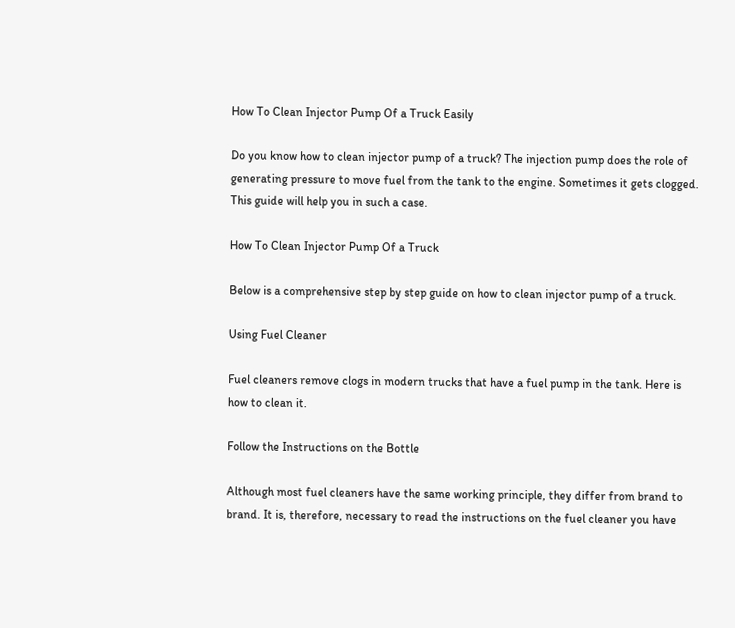How To Clean Injector Pump Of a Truck Easily

Do you know how to clean injector pump of a truck? The injection pump does the role of generating pressure to move fuel from the tank to the engine. Sometimes it gets clogged. This guide will help you in such a case.

How To Clean Injector Pump Of a Truck

Below is a comprehensive step by step guide on how to clean injector pump of a truck.

Using Fuel Cleaner

Fuel cleaners remove clogs in modern trucks that have a fuel pump in the tank. Here is how to clean it.

Follow the Instructions on the Bottle

Although most fuel cleaners have the same working principle, they differ from brand to brand. It is, therefore, necessary to read the instructions on the fuel cleaner you have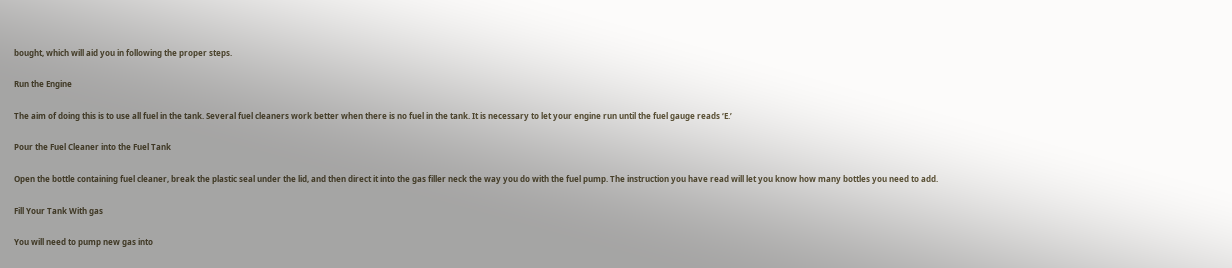bought, which will aid you in following the proper steps.

Run the Engine

The aim of doing this is to use all fuel in the tank. Several fuel cleaners work better when there is no fuel in the tank. It is necessary to let your engine run until the fuel gauge reads ‘E.’

Pour the Fuel Cleaner into the Fuel Tank

Open the bottle containing fuel cleaner, break the plastic seal under the lid, and then direct it into the gas filler neck the way you do with the fuel pump. The instruction you have read will let you know how many bottles you need to add.

Fill Your Tank With gas

You will need to pump new gas into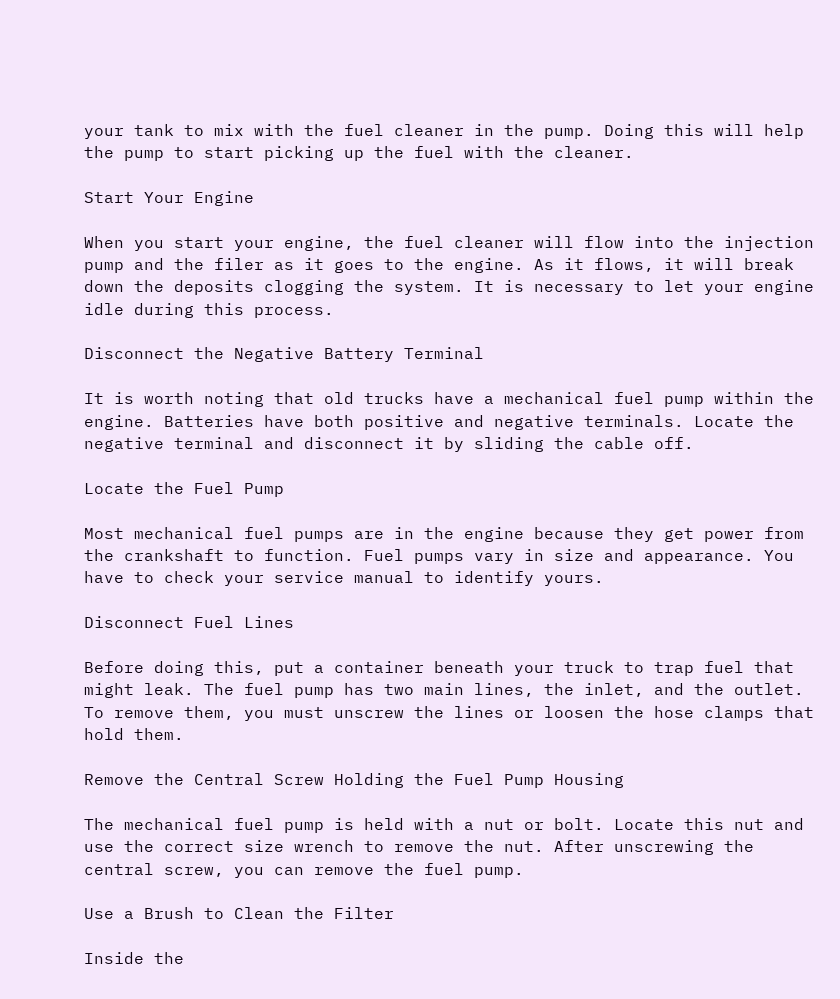your tank to mix with the fuel cleaner in the pump. Doing this will help the pump to start picking up the fuel with the cleaner.

Start Your Engine

When you start your engine, the fuel cleaner will flow into the injection pump and the filer as it goes to the engine. As it flows, it will break down the deposits clogging the system. It is necessary to let your engine idle during this process.

Disconnect the Negative Battery Terminal

It is worth noting that old trucks have a mechanical fuel pump within the engine. Batteries have both positive and negative terminals. Locate the negative terminal and disconnect it by sliding the cable off.

Locate the Fuel Pump

Most mechanical fuel pumps are in the engine because they get power from the crankshaft to function. Fuel pumps vary in size and appearance. You have to check your service manual to identify yours.

Disconnect Fuel Lines

Before doing this, put a container beneath your truck to trap fuel that might leak. The fuel pump has two main lines, the inlet, and the outlet. To remove them, you must unscrew the lines or loosen the hose clamps that hold them.

Remove the Central Screw Holding the Fuel Pump Housing

The mechanical fuel pump is held with a nut or bolt. Locate this nut and use the correct size wrench to remove the nut. After unscrewing the central screw, you can remove the fuel pump.

Use a Brush to Clean the Filter

Inside the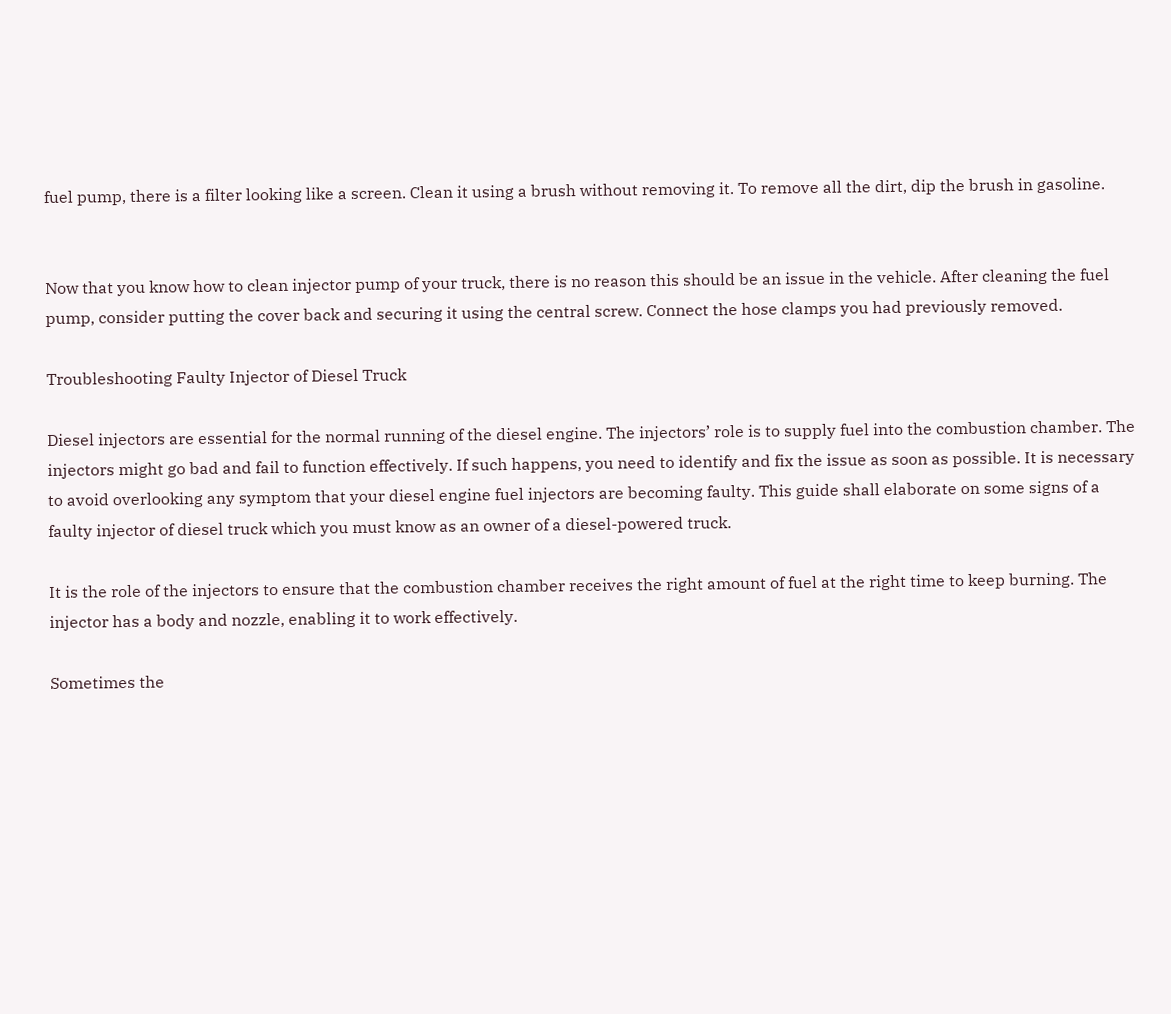fuel pump, there is a filter looking like a screen. Clean it using a brush without removing it. To remove all the dirt, dip the brush in gasoline.


Now that you know how to clean injector pump of your truck, there is no reason this should be an issue in the vehicle. After cleaning the fuel pump, consider putting the cover back and securing it using the central screw. Connect the hose clamps you had previously removed.

Troubleshooting Faulty Injector of Diesel Truck

Diesel injectors are essential for the normal running of the diesel engine. The injectors’ role is to supply fuel into the combustion chamber. The injectors might go bad and fail to function effectively. If such happens, you need to identify and fix the issue as soon as possible. It is necessary to avoid overlooking any symptom that your diesel engine fuel injectors are becoming faulty. This guide shall elaborate on some signs of a faulty injector of diesel truck which you must know as an owner of a diesel-powered truck.

It is the role of the injectors to ensure that the combustion chamber receives the right amount of fuel at the right time to keep burning. The injector has a body and nozzle, enabling it to work effectively.

Sometimes the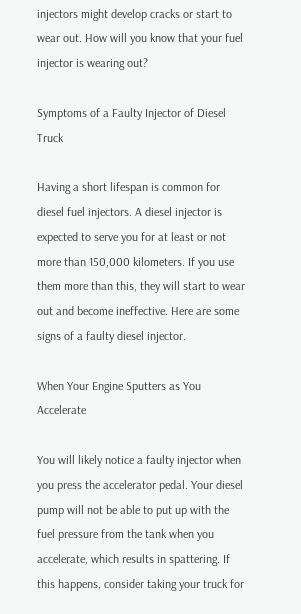injectors might develop cracks or start to wear out. How will you know that your fuel injector is wearing out?

Symptoms of a Faulty Injector of Diesel Truck

Having a short lifespan is common for diesel fuel injectors. A diesel injector is expected to serve you for at least or not more than 150,000 kilometers. If you use them more than this, they will start to wear out and become ineffective. Here are some signs of a faulty diesel injector.

When Your Engine Sputters as You Accelerate

You will likely notice a faulty injector when you press the accelerator pedal. Your diesel pump will not be able to put up with the fuel pressure from the tank when you accelerate, which results in spattering. If this happens, consider taking your truck for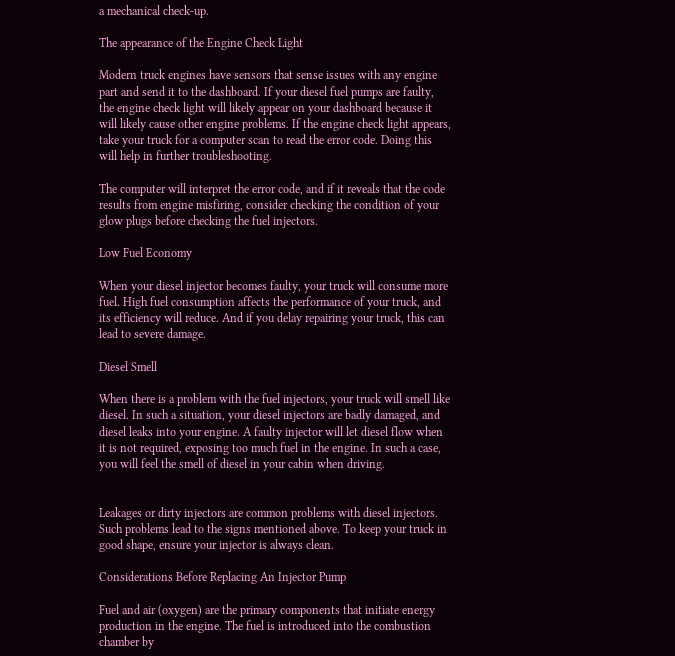a mechanical check-up.

The appearance of the Engine Check Light

Modern truck engines have sensors that sense issues with any engine part and send it to the dashboard. If your diesel fuel pumps are faulty, the engine check light will likely appear on your dashboard because it will likely cause other engine problems. If the engine check light appears, take your truck for a computer scan to read the error code. Doing this will help in further troubleshooting.

The computer will interpret the error code, and if it reveals that the code results from engine misfiring, consider checking the condition of your glow plugs before checking the fuel injectors.

Low Fuel Economy

When your diesel injector becomes faulty, your truck will consume more fuel. High fuel consumption affects the performance of your truck, and its efficiency will reduce. And if you delay repairing your truck, this can lead to severe damage.

Diesel Smell

When there is a problem with the fuel injectors, your truck will smell like diesel. In such a situation, your diesel injectors are badly damaged, and diesel leaks into your engine. A faulty injector will let diesel flow when it is not required, exposing too much fuel in the engine. In such a case, you will feel the smell of diesel in your cabin when driving.


Leakages or dirty injectors are common problems with diesel injectors. Such problems lead to the signs mentioned above. To keep your truck in good shape, ensure your injector is always clean.

Considerations Before Replacing An Injector Pump

Fuel and air (oxygen) are the primary components that initiate energy production in the engine. The fuel is introduced into the combustion chamber by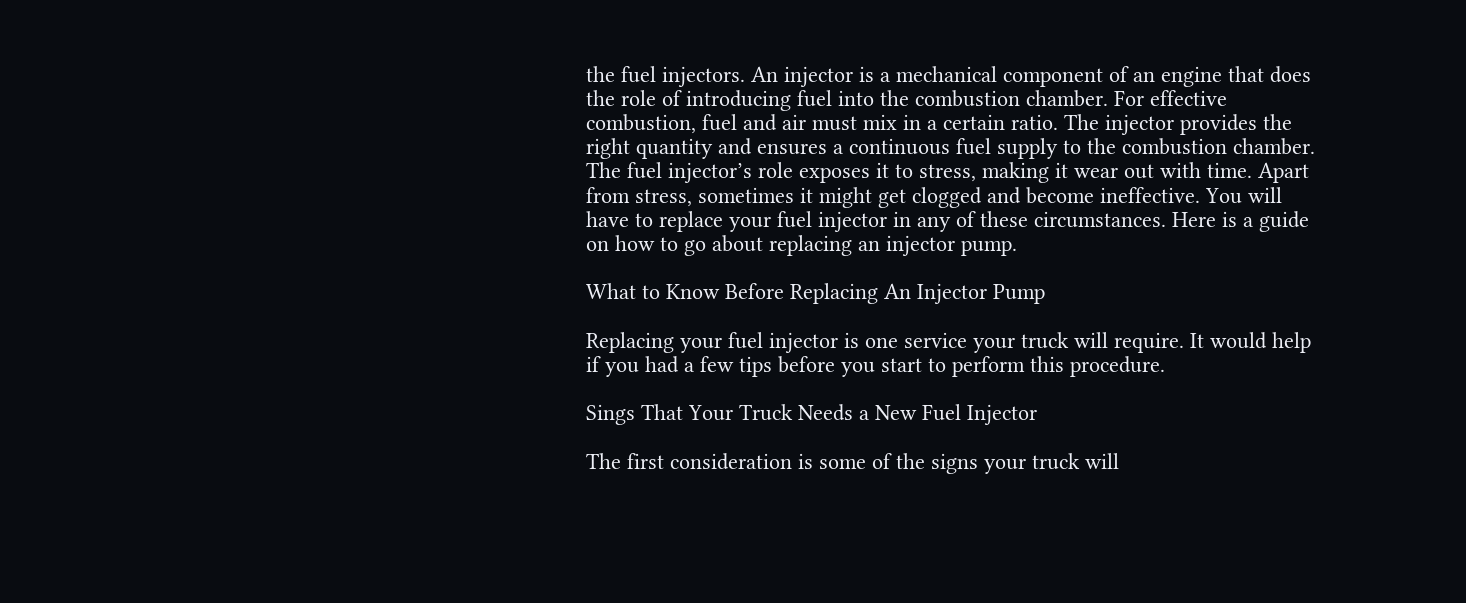the fuel injectors. An injector is a mechanical component of an engine that does the role of introducing fuel into the combustion chamber. For effective combustion, fuel and air must mix in a certain ratio. The injector provides the right quantity and ensures a continuous fuel supply to the combustion chamber. The fuel injector’s role exposes it to stress, making it wear out with time. Apart from stress, sometimes it might get clogged and become ineffective. You will have to replace your fuel injector in any of these circumstances. Here is a guide on how to go about replacing an injector pump.

What to Know Before Replacing An Injector Pump

Replacing your fuel injector is one service your truck will require. It would help if you had a few tips before you start to perform this procedure.

Sings That Your Truck Needs a New Fuel Injector

The first consideration is some of the signs your truck will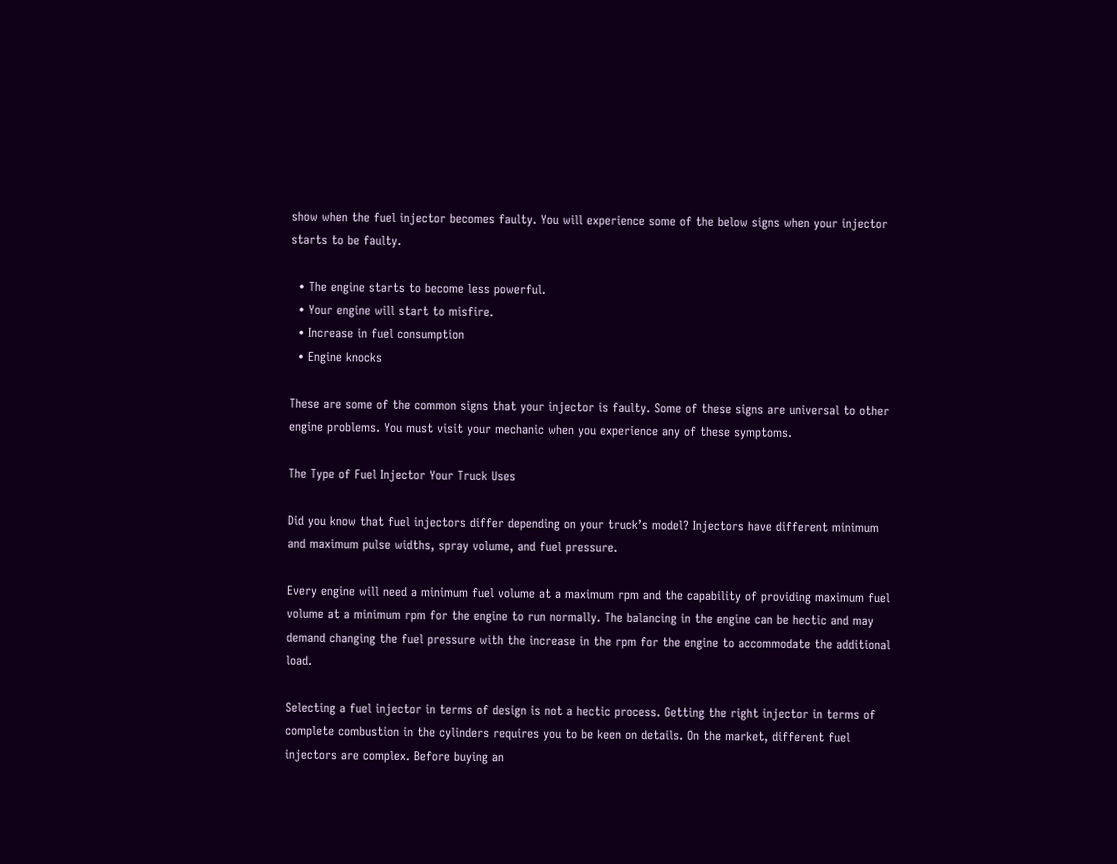show when the fuel injector becomes faulty. You will experience some of the below signs when your injector starts to be faulty.

  • The engine starts to become less powerful.
  • Your engine will start to misfire.
  • Increase in fuel consumption
  • Engine knocks

These are some of the common signs that your injector is faulty. Some of these signs are universal to other engine problems. You must visit your mechanic when you experience any of these symptoms.

The Type of Fuel Injector Your Truck Uses

Did you know that fuel injectors differ depending on your truck’s model? Injectors have different minimum and maximum pulse widths, spray volume, and fuel pressure.

Every engine will need a minimum fuel volume at a maximum rpm and the capability of providing maximum fuel volume at a minimum rpm for the engine to run normally. The balancing in the engine can be hectic and may demand changing the fuel pressure with the increase in the rpm for the engine to accommodate the additional load.

Selecting a fuel injector in terms of design is not a hectic process. Getting the right injector in terms of complete combustion in the cylinders requires you to be keen on details. On the market, different fuel injectors are complex. Before buying an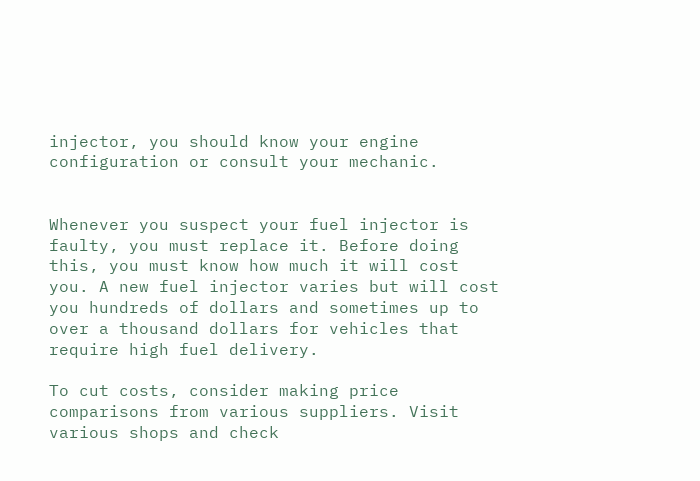injector, you should know your engine configuration or consult your mechanic.


Whenever you suspect your fuel injector is faulty, you must replace it. Before doing this, you must know how much it will cost you. A new fuel injector varies but will cost you hundreds of dollars and sometimes up to over a thousand dollars for vehicles that require high fuel delivery.

To cut costs, consider making price comparisons from various suppliers. Visit various shops and check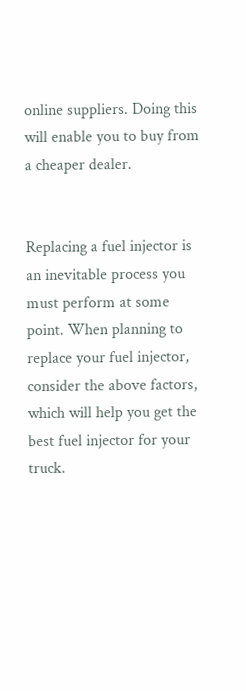online suppliers. Doing this will enable you to buy from a cheaper dealer.


Replacing a fuel injector is an inevitable process you must perform at some point. When planning to replace your fuel injector, consider the above factors, which will help you get the best fuel injector for your truck.